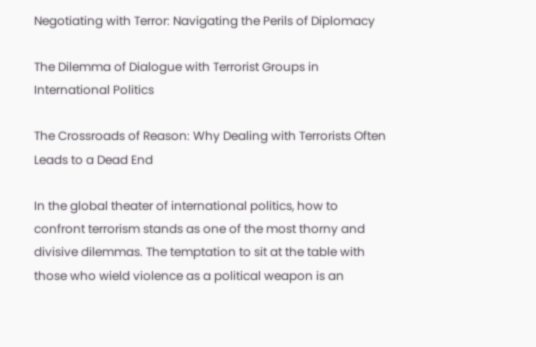Negotiating with Terror: Navigating the Perils of Diplomacy

The Dilemma of Dialogue with Terrorist Groups in International Politics

The Crossroads of Reason: Why Dealing with Terrorists Often Leads to a Dead End

In the global theater of international politics, how to confront terrorism stands as one of the most thorny and divisive dilemmas. The temptation to sit at the table with those who wield violence as a political weapon is an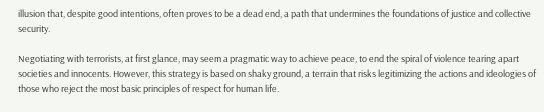illusion that, despite good intentions, often proves to be a dead end, a path that undermines the foundations of justice and collective security.

Negotiating with terrorists, at first glance, may seem a pragmatic way to achieve peace, to end the spiral of violence tearing apart societies and innocents. However, this strategy is based on shaky ground, a terrain that risks legitimizing the actions and ideologies of those who reject the most basic principles of respect for human life.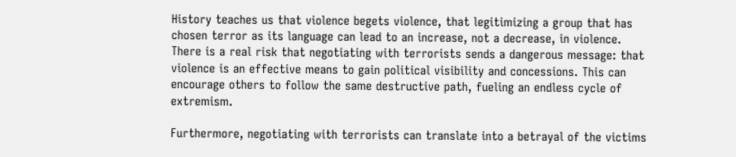History teaches us that violence begets violence, that legitimizing a group that has chosen terror as its language can lead to an increase, not a decrease, in violence. There is a real risk that negotiating with terrorists sends a dangerous message: that violence is an effective means to gain political visibility and concessions. This can encourage others to follow the same destructive path, fueling an endless cycle of extremism.

Furthermore, negotiating with terrorists can translate into a betrayal of the victims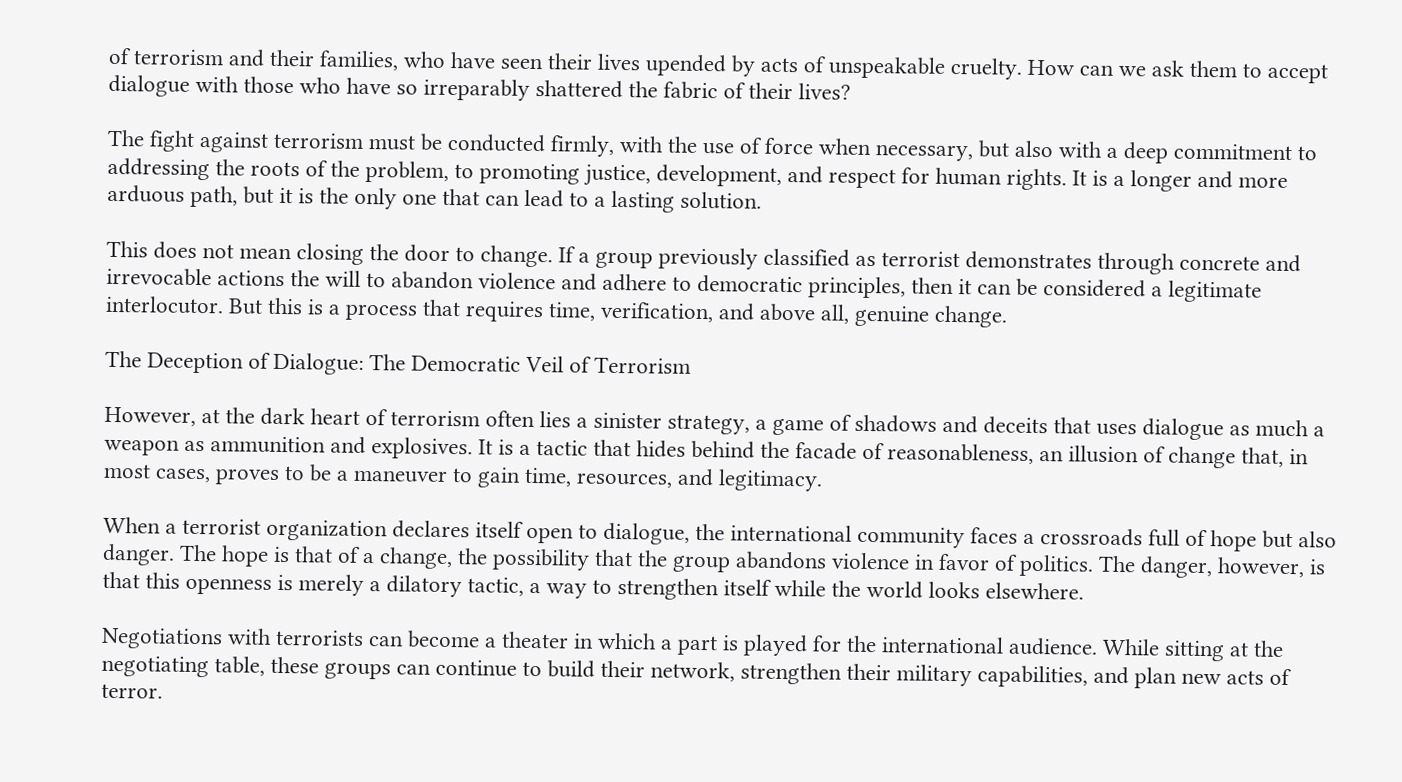of terrorism and their families, who have seen their lives upended by acts of unspeakable cruelty. How can we ask them to accept dialogue with those who have so irreparably shattered the fabric of their lives?

The fight against terrorism must be conducted firmly, with the use of force when necessary, but also with a deep commitment to addressing the roots of the problem, to promoting justice, development, and respect for human rights. It is a longer and more arduous path, but it is the only one that can lead to a lasting solution.

This does not mean closing the door to change. If a group previously classified as terrorist demonstrates through concrete and irrevocable actions the will to abandon violence and adhere to democratic principles, then it can be considered a legitimate interlocutor. But this is a process that requires time, verification, and above all, genuine change.

The Deception of Dialogue: The Democratic Veil of Terrorism

However, at the dark heart of terrorism often lies a sinister strategy, a game of shadows and deceits that uses dialogue as much a weapon as ammunition and explosives. It is a tactic that hides behind the facade of reasonableness, an illusion of change that, in most cases, proves to be a maneuver to gain time, resources, and legitimacy.

When a terrorist organization declares itself open to dialogue, the international community faces a crossroads full of hope but also danger. The hope is that of a change, the possibility that the group abandons violence in favor of politics. The danger, however, is that this openness is merely a dilatory tactic, a way to strengthen itself while the world looks elsewhere.

Negotiations with terrorists can become a theater in which a part is played for the international audience. While sitting at the negotiating table, these groups can continue to build their network, strengthen their military capabilities, and plan new acts of terror.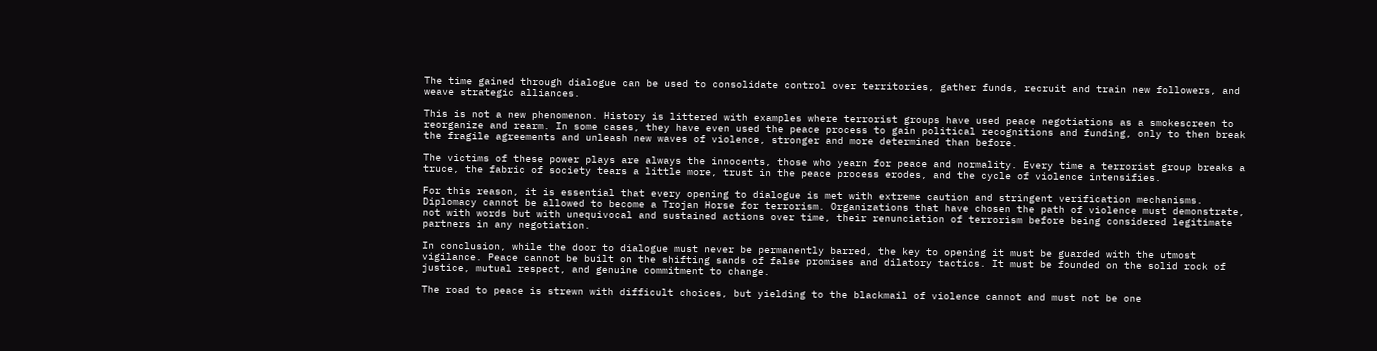The time gained through dialogue can be used to consolidate control over territories, gather funds, recruit and train new followers, and weave strategic alliances.

This is not a new phenomenon. History is littered with examples where terrorist groups have used peace negotiations as a smokescreen to reorganize and rearm. In some cases, they have even used the peace process to gain political recognitions and funding, only to then break the fragile agreements and unleash new waves of violence, stronger and more determined than before.

The victims of these power plays are always the innocents, those who yearn for peace and normality. Every time a terrorist group breaks a truce, the fabric of society tears a little more, trust in the peace process erodes, and the cycle of violence intensifies.

For this reason, it is essential that every opening to dialogue is met with extreme caution and stringent verification mechanisms. Diplomacy cannot be allowed to become a Trojan Horse for terrorism. Organizations that have chosen the path of violence must demonstrate, not with words but with unequivocal and sustained actions over time, their renunciation of terrorism before being considered legitimate partners in any negotiation.

In conclusion, while the door to dialogue must never be permanently barred, the key to opening it must be guarded with the utmost vigilance. Peace cannot be built on the shifting sands of false promises and dilatory tactics. It must be founded on the solid rock of justice, mutual respect, and genuine commitment to change.

The road to peace is strewn with difficult choices, but yielding to the blackmail of violence cannot and must not be one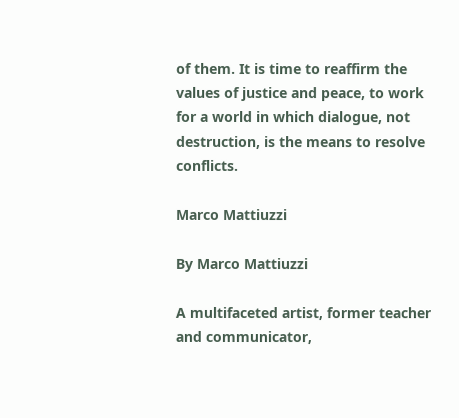of them. It is time to reaffirm the values of justice and peace, to work for a world in which dialogue, not destruction, is the means to resolve conflicts.

Marco Mattiuzzi

By Marco Mattiuzzi

A multifaceted artist, former teacher and communicator,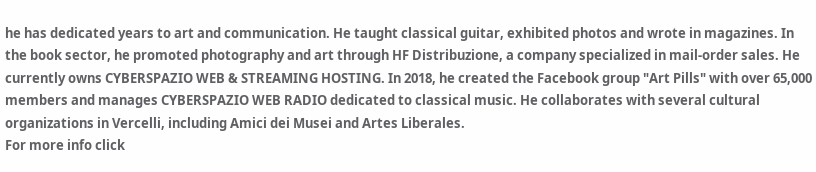he has dedicated years to art and communication. He taught classical guitar, exhibited photos and wrote in magazines. In the book sector, he promoted photography and art through HF Distribuzione, a company specialized in mail-order sales. He currently owns CYBERSPAZIO WEB & STREAMING HOSTING. In 2018, he created the Facebook group "Art Pills" with over 65,000 members and manages CYBERSPAZIO WEB RADIO dedicated to classical music. He collaborates with several cultural organizations in Vercelli, including Amici dei Musei and Artes Liberales.
For more info click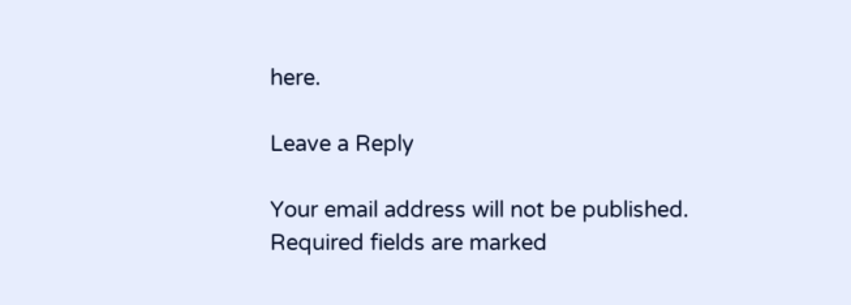here.

Leave a Reply

Your email address will not be published. Required fields are marked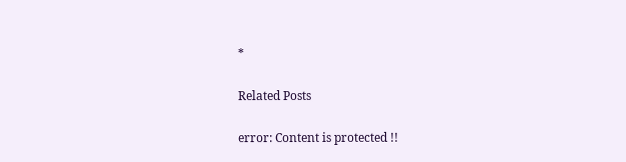*

Related Posts

error: Content is protected !!